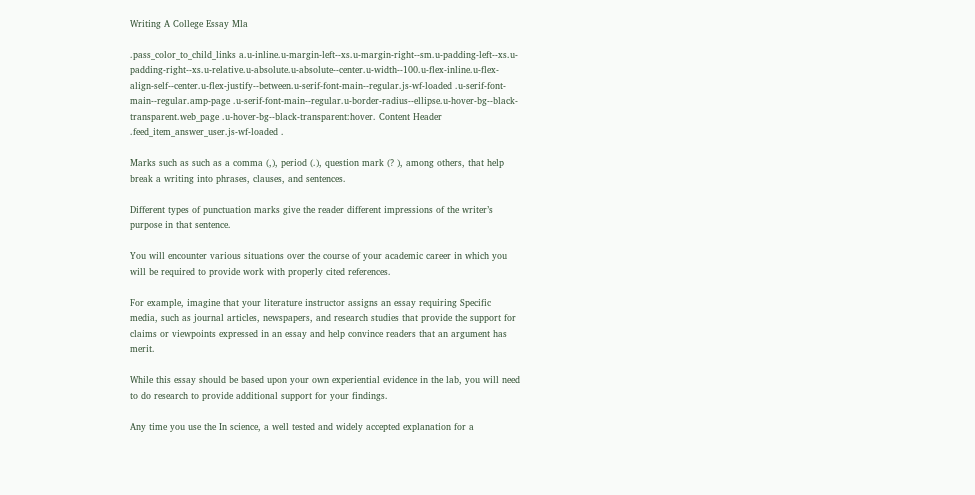Writing A College Essay Mla

.pass_color_to_child_links a.u-inline.u-margin-left--xs.u-margin-right--sm.u-padding-left--xs.u-padding-right--xs.u-relative.u-absolute.u-absolute--center.u-width--100.u-flex-inline.u-flex-align-self--center.u-flex-justify--between.u-serif-font-main--regular.js-wf-loaded .u-serif-font-main--regular.amp-page .u-serif-font-main--regular.u-border-radius--ellipse.u-hover-bg--black-transparent.web_page .u-hover-bg--black-transparent:hover. Content Header .feed_item_answer_user.js-wf-loaded .

Marks such as such as a comma (,), period (.), question mark (? ), among others, that help break a writing into phrases, clauses, and sentences.

Different types of punctuation marks give the reader different impressions of the writer’s purpose in that sentence.

You will encounter various situations over the course of your academic career in which you will be required to provide work with properly cited references.

For example, imagine that your literature instructor assigns an essay requiring Specific media, such as journal articles, newspapers, and research studies that provide the support for claims or viewpoints expressed in an essay and help convince readers that an argument has merit.

While this essay should be based upon your own experiential evidence in the lab, you will need to do research to provide additional support for your findings.

Any time you use the In science, a well tested and widely accepted explanation for a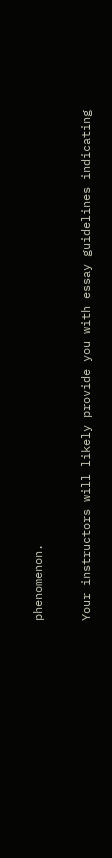phenomenon.

Your instructors will likely provide you with essay guidelines indicating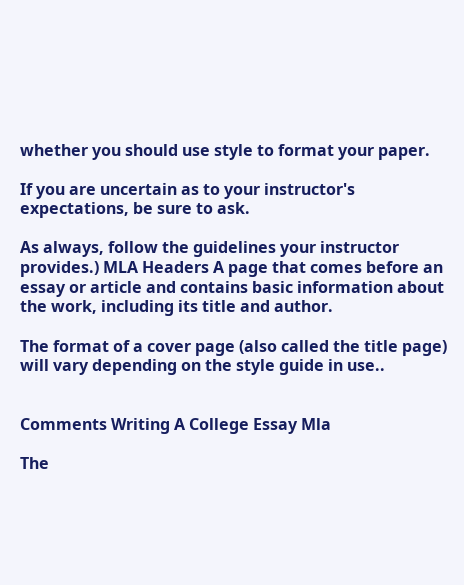whether you should use style to format your paper.

If you are uncertain as to your instructor's expectations, be sure to ask.

As always, follow the guidelines your instructor provides.) MLA Headers A page that comes before an essay or article and contains basic information about the work, including its title and author.

The format of a cover page (also called the title page) will vary depending on the style guide in use..


Comments Writing A College Essay Mla

The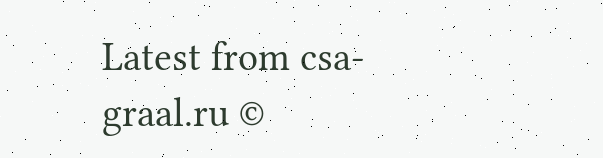Latest from csa-graal.ru ©